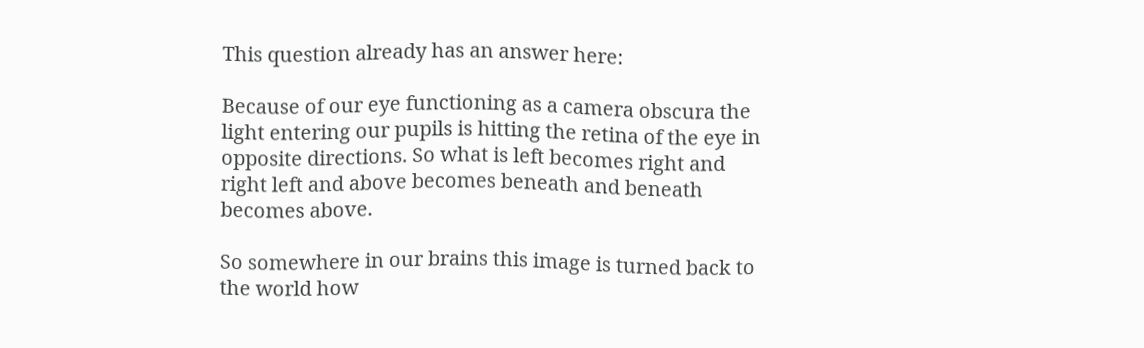This question already has an answer here:

Because of our eye functioning as a camera obscura the light entering our pupils is hitting the retina of the eye in opposite directions. So what is left becomes right and right left and above becomes beneath and beneath becomes above.

So somewhere in our brains this image is turned back to the world how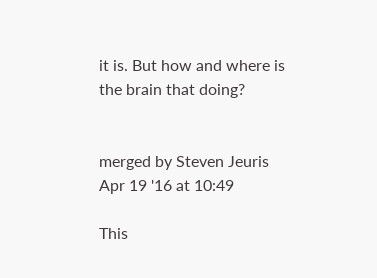it is. But how and where is the brain that doing?


merged by Steven Jeuris Apr 19 '16 at 10:49

This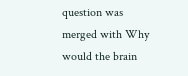question was merged with Why would the brain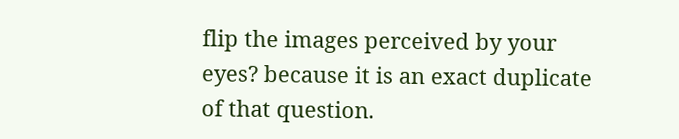flip the images perceived by your eyes? because it is an exact duplicate of that question.